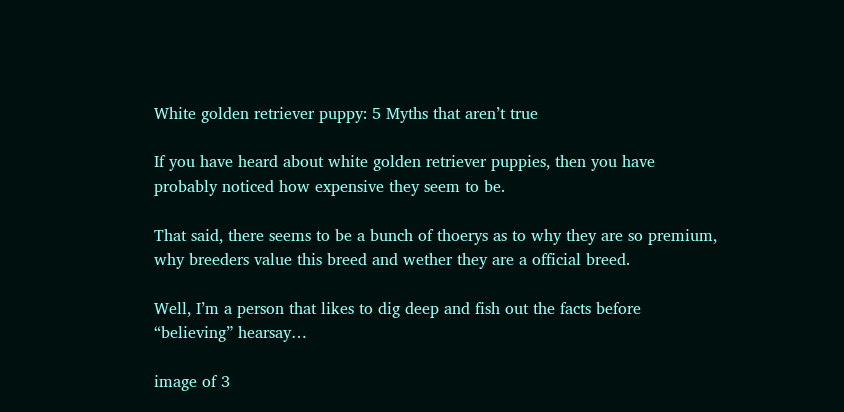White golden retriever puppy: 5 Myths that aren’t true

If you have heard about white golden retriever puppies, then you have probably noticed how expensive they seem to be.

That said, there seems to be a bunch of thoerys as to why they are so premium, why breeders value this breed and wether they are a official breed.

Well, I’m a person that likes to dig deep and fish out the facts before “believing” hearsay…

image of 3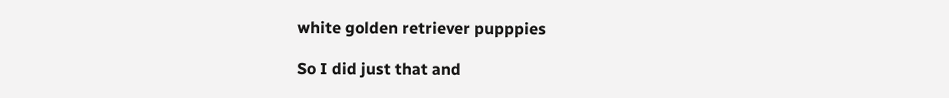white golden retriever pupppies

So I did just that and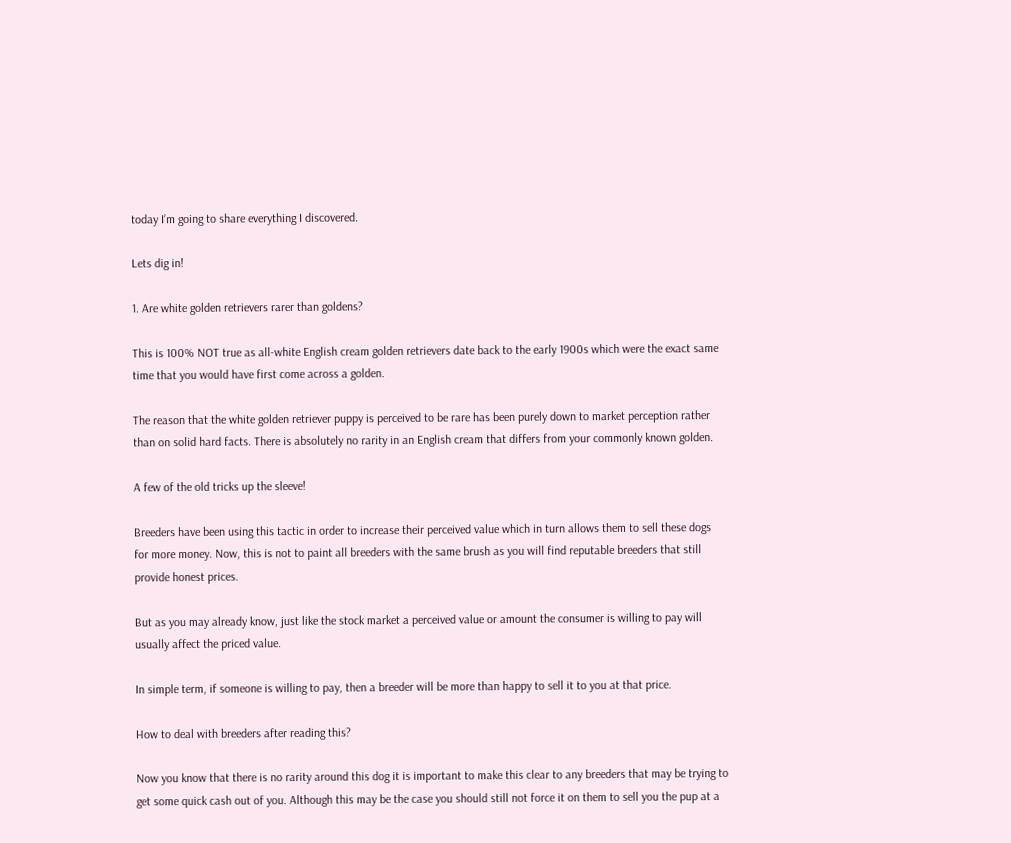today I’m going to share everything I discovered.

Lets dig in!

1. Are white golden retrievers rarer than goldens?

This is 100% NOT true as all-white English cream golden retrievers date back to the early 1900s which were the exact same time that you would have first come across a golden.

The reason that the white golden retriever puppy is perceived to be rare has been purely down to market perception rather than on solid hard facts. There is absolutely no rarity in an English cream that differs from your commonly known golden.

A few of the old tricks up the sleeve!

Breeders have been using this tactic in order to increase their perceived value which in turn allows them to sell these dogs for more money. Now, this is not to paint all breeders with the same brush as you will find reputable breeders that still provide honest prices.

But as you may already know, just like the stock market a perceived value or amount the consumer is willing to pay will usually affect the priced value.

In simple term, if someone is willing to pay, then a breeder will be more than happy to sell it to you at that price.

How to deal with breeders after reading this?

Now you know that there is no rarity around this dog it is important to make this clear to any breeders that may be trying to get some quick cash out of you. Although this may be the case you should still not force it on them to sell you the pup at a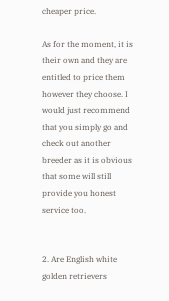cheaper price.

As for the moment, it is their own and they are entitled to price them however they choose. I would just recommend that you simply go and check out another breeder as it is obvious that some will still provide you honest service too.


2. Are English white golden retrievers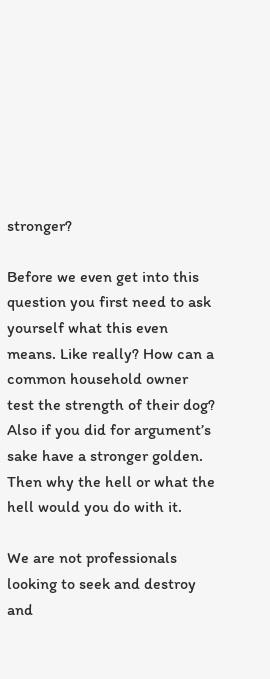stronger?

Before we even get into this question you first need to ask yourself what this even means. Like really? How can a common household owner test the strength of their dog? Also if you did for argument’s sake have a stronger golden. Then why the hell or what the hell would you do with it.

We are not professionals looking to seek and destroy and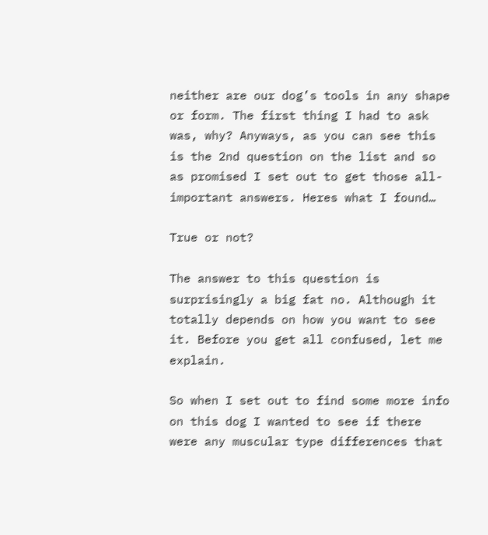neither are our dog’s tools in any shape or form. The first thing I had to ask was, why? Anyways, as you can see this is the 2nd question on the list and so as promised I set out to get those all-important answers. Heres what I found…

True or not?

The answer to this question is surprisingly a big fat no. Although it totally depends on how you want to see it. Before you get all confused, let me explain.

So when I set out to find some more info on this dog I wanted to see if there were any muscular type differences that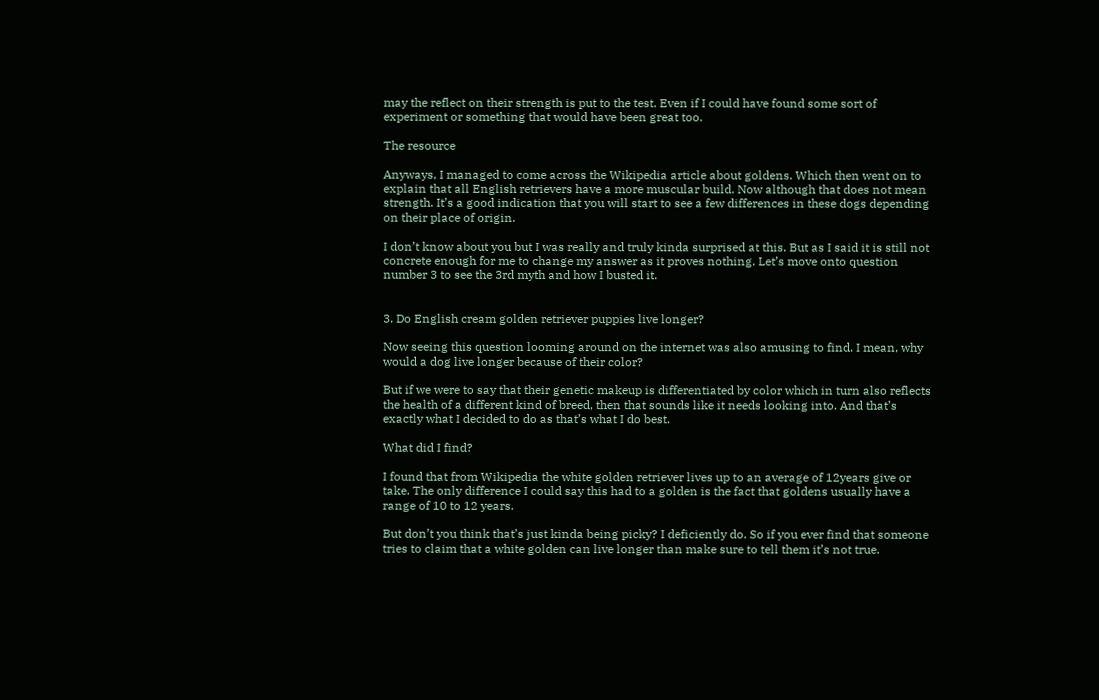may the reflect on their strength is put to the test. Even if I could have found some sort of experiment or something that would have been great too.

The resource

Anyways, I managed to come across the Wikipedia article about goldens. Which then went on to explain that all English retrievers have a more muscular build. Now although that does not mean strength. It’s a good indication that you will start to see a few differences in these dogs depending on their place of origin.

I don’t know about you but I was really and truly kinda surprised at this. But as I said it is still not concrete enough for me to change my answer as it proves nothing. Let’s move onto question number 3 to see the 3rd myth and how I busted it.


3. Do English cream golden retriever puppies live longer?

Now seeing this question looming around on the internet was also amusing to find. I mean, why would a dog live longer because of their color?

But if we were to say that their genetic makeup is differentiated by color which in turn also reflects the health of a different kind of breed, then that sounds like it needs looking into. And that’s exactly what I decided to do as that’s what I do best.

What did I find?

I found that from Wikipedia the white golden retriever lives up to an average of 12years give or take. The only difference I could say this had to a golden is the fact that goldens usually have a range of 10 to 12 years.

But don’t you think that’s just kinda being picky? I deficiently do. So if you ever find that someone tries to claim that a white golden can live longer than make sure to tell them it’s not true.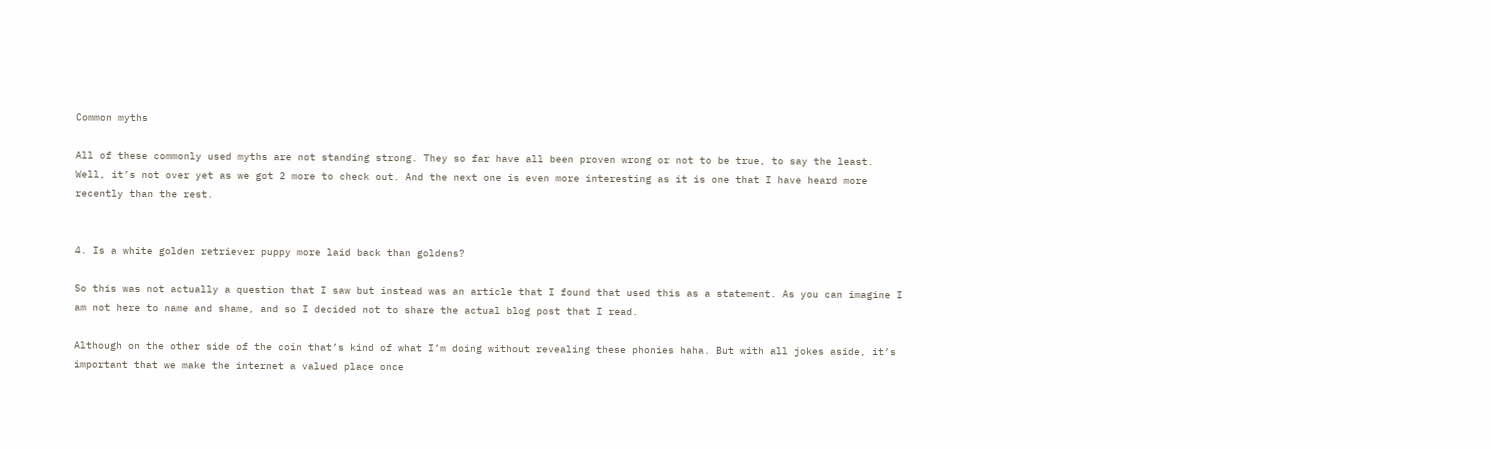Common myths

All of these commonly used myths are not standing strong. They so far have all been proven wrong or not to be true, to say the least. Well, it’s not over yet as we got 2 more to check out. And the next one is even more interesting as it is one that I have heard more recently than the rest.


4. Is a white golden retriever puppy more laid back than goldens?

So this was not actually a question that I saw but instead was an article that I found that used this as a statement. As you can imagine I am not here to name and shame, and so I decided not to share the actual blog post that I read.

Although on the other side of the coin that’s kind of what I’m doing without revealing these phonies haha. But with all jokes aside, it’s important that we make the internet a valued place once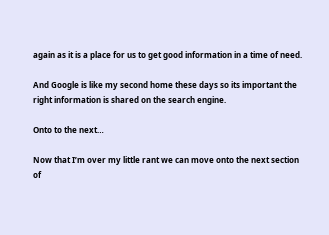again as it is a place for us to get good information in a time of need.

And Google is like my second home these days so its important the right information is shared on the search engine.

Onto to the next…

Now that I’m over my little rant we can move onto the next section of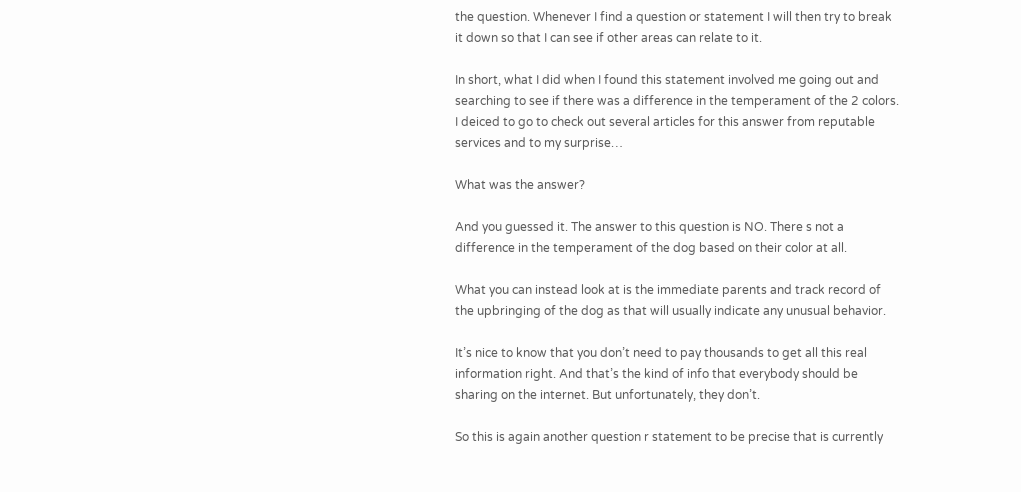the question. Whenever I find a question or statement I will then try to break it down so that I can see if other areas can relate to it.

In short, what I did when I found this statement involved me going out and searching to see if there was a difference in the temperament of the 2 colors. I deiced to go to check out several articles for this answer from reputable services and to my surprise…

What was the answer?

And you guessed it. The answer to this question is NO. There s not a difference in the temperament of the dog based on their color at all.

What you can instead look at is the immediate parents and track record of the upbringing of the dog as that will usually indicate any unusual behavior.

It’s nice to know that you don’t need to pay thousands to get all this real information right. And that’s the kind of info that everybody should be sharing on the internet. But unfortunately, they don’t.

So this is again another question r statement to be precise that is currently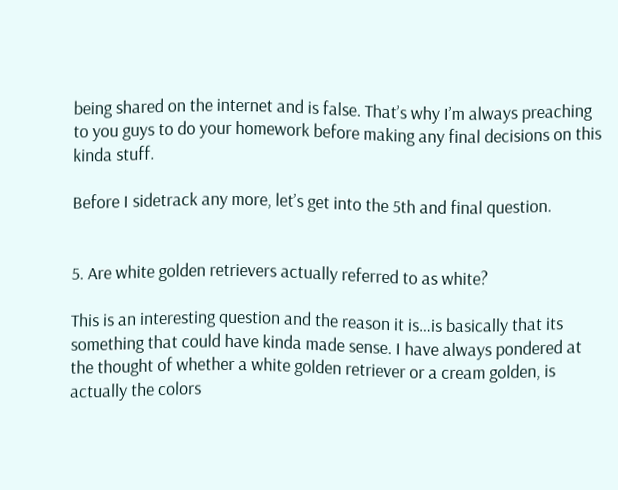being shared on the internet and is false. That’s why I’m always preaching to you guys to do your homework before making any final decisions on this kinda stuff.

Before I sidetrack any more, let’s get into the 5th and final question.


5. Are white golden retrievers actually referred to as white?

This is an interesting question and the reason it is…is basically that its something that could have kinda made sense. I have always pondered at the thought of whether a white golden retriever or a cream golden, is actually the colors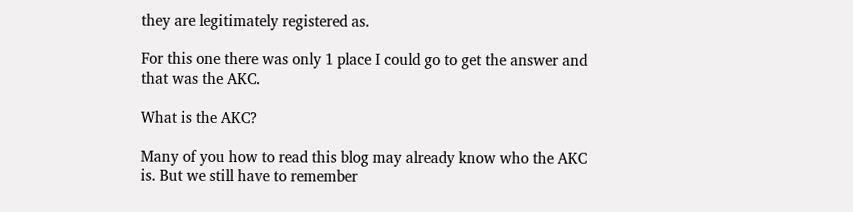they are legitimately registered as.

For this one there was only 1 place I could go to get the answer and that was the AKC.

What is the AKC?

Many of you how to read this blog may already know who the AKC is. But we still have to remember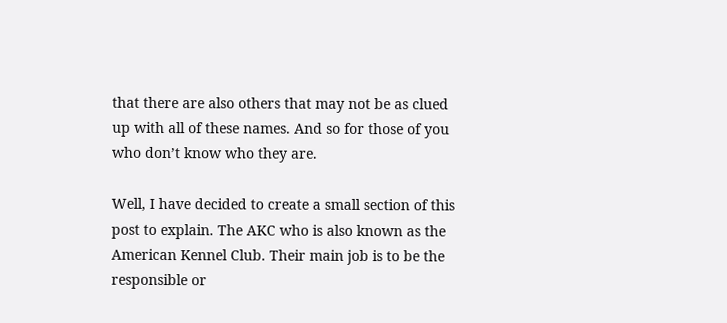that there are also others that may not be as clued up with all of these names. And so for those of you who don’t know who they are.

Well, I have decided to create a small section of this post to explain. The AKC who is also known as the American Kennel Club. Their main job is to be the responsible or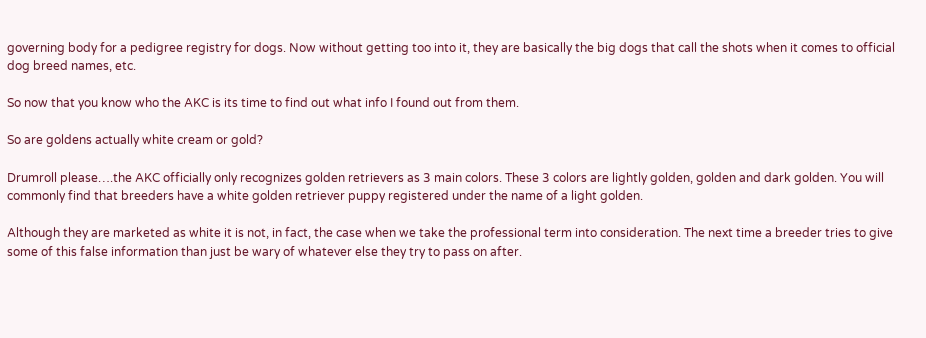governing body for a pedigree registry for dogs. Now without getting too into it, they are basically the big dogs that call the shots when it comes to official dog breed names, etc.

So now that you know who the AKC is its time to find out what info I found out from them.

So are goldens actually white cream or gold?

Drumroll please….the AKC officially only recognizes golden retrievers as 3 main colors. These 3 colors are lightly golden, golden and dark golden. You will commonly find that breeders have a white golden retriever puppy registered under the name of a light golden.

Although they are marketed as white it is not, in fact, the case when we take the professional term into consideration. The next time a breeder tries to give some of this false information than just be wary of whatever else they try to pass on after.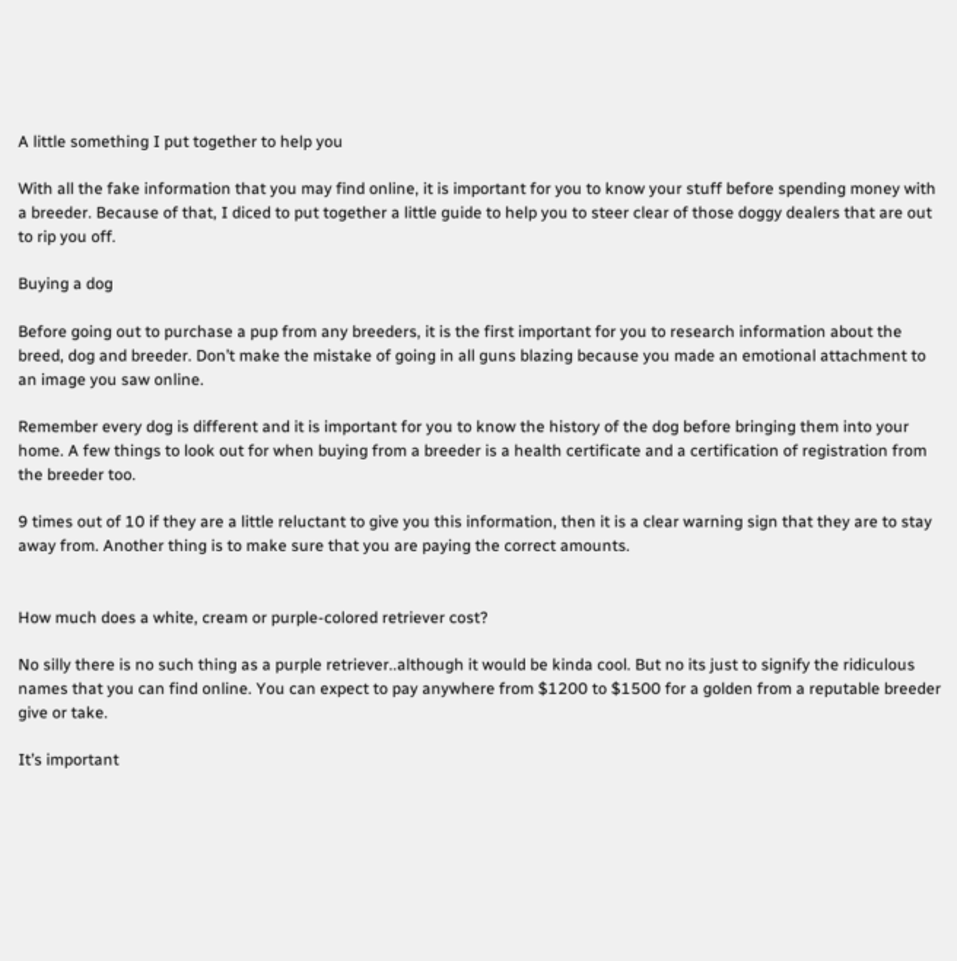A little something I put together to help you

With all the fake information that you may find online, it is important for you to know your stuff before spending money with a breeder. Because of that, I diced to put together a little guide to help you to steer clear of those doggy dealers that are out to rip you off.

Buying a dog

Before going out to purchase a pup from any breeders, it is the first important for you to research information about the breed, dog and breeder. Don’t make the mistake of going in all guns blazing because you made an emotional attachment to an image you saw online.

Remember every dog is different and it is important for you to know the history of the dog before bringing them into your home. A few things to look out for when buying from a breeder is a health certificate and a certification of registration from the breeder too.

9 times out of 10 if they are a little reluctant to give you this information, then it is a clear warning sign that they are to stay away from. Another thing is to make sure that you are paying the correct amounts.


How much does a white, cream or purple-colored retriever cost?

No silly there is no such thing as a purple retriever..although it would be kinda cool. But no its just to signify the ridiculous names that you can find online. You can expect to pay anywhere from $1200 to $1500 for a golden from a reputable breeder give or take.

It’s important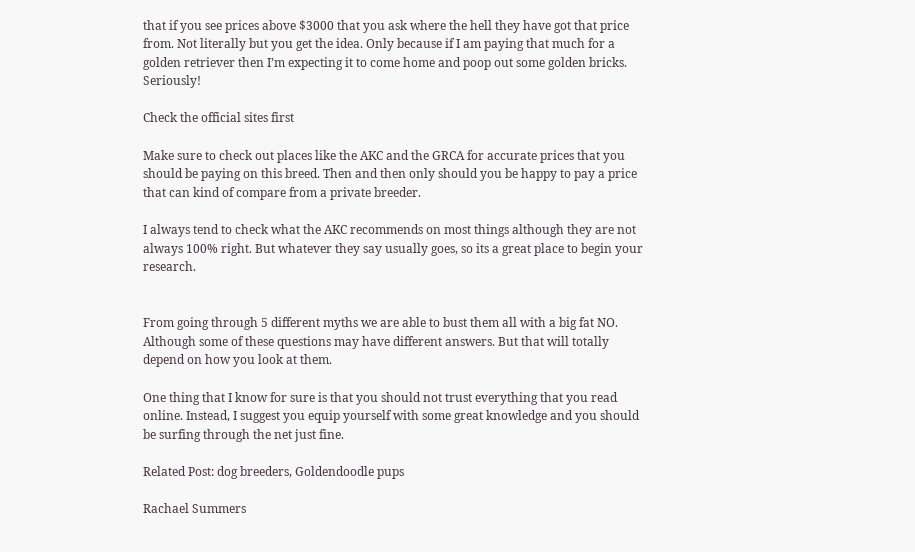that if you see prices above $3000 that you ask where the hell they have got that price from. Not literally but you get the idea. Only because if I am paying that much for a golden retriever then I’m expecting it to come home and poop out some golden bricks. Seriously!

Check the official sites first

Make sure to check out places like the AKC and the GRCA for accurate prices that you should be paying on this breed. Then and then only should you be happy to pay a price that can kind of compare from a private breeder.

I always tend to check what the AKC recommends on most things although they are not always 100% right. But whatever they say usually goes, so its a great place to begin your research.


From going through 5 different myths we are able to bust them all with a big fat NO. Although some of these questions may have different answers. But that will totally depend on how you look at them.

One thing that I know for sure is that you should not trust everything that you read online. Instead, I suggest you equip yourself with some great knowledge and you should be surfing through the net just fine.

Related Post: dog breeders, Goldendoodle pups

Rachael Summers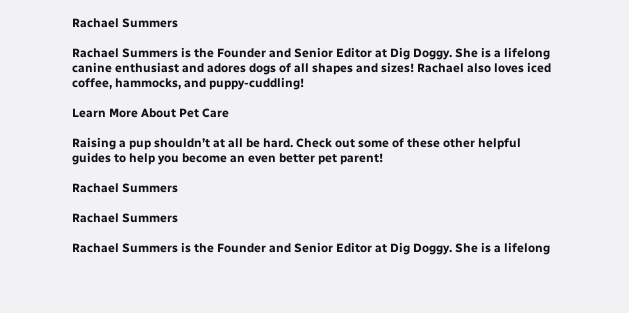Rachael Summers

Rachael Summers is the Founder and Senior Editor at Dig Doggy. She is a lifelong canine enthusiast and adores dogs of all shapes and sizes! Rachael also loves iced coffee, hammocks, and puppy-cuddling!

Learn More About Pet Care

Raising a pup shouldn’t at all be hard. Check out some of these other helpful guides to help you become an even better pet parent!

Rachael Summers

Rachael Summers

Rachael Summers is the Founder and Senior Editor at Dig Doggy. She is a lifelong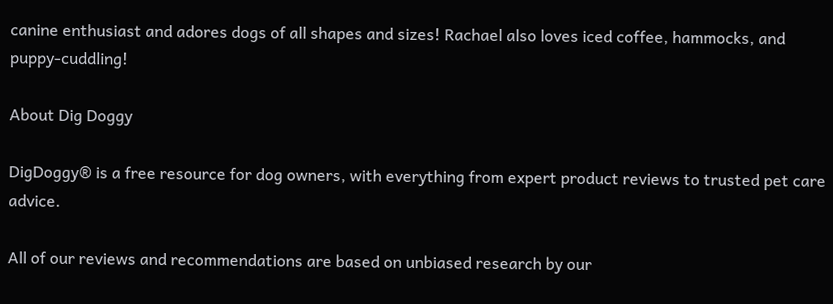canine enthusiast and adores dogs of all shapes and sizes! Rachael also loves iced coffee, hammocks, and puppy-cuddling!

About Dig Doggy

DigDoggy® is a free resource for dog owners, with everything from expert product reviews to trusted pet care advice.

All of our reviews and recommendations are based on unbiased research by our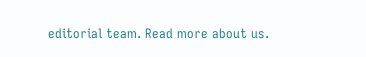editorial team. Read more about us.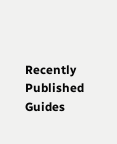Recently Published Guides